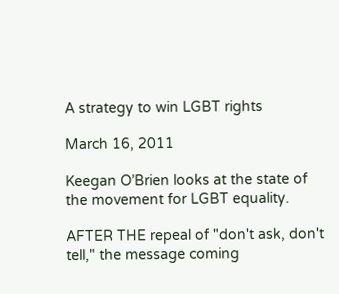A strategy to win LGBT rights

March 16, 2011

Keegan O’Brien looks at the state of the movement for LGBT equality.

AFTER THE repeal of "don't ask, don't tell," the message coming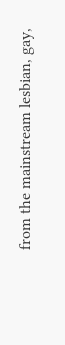from the mainstream lesbian, gay,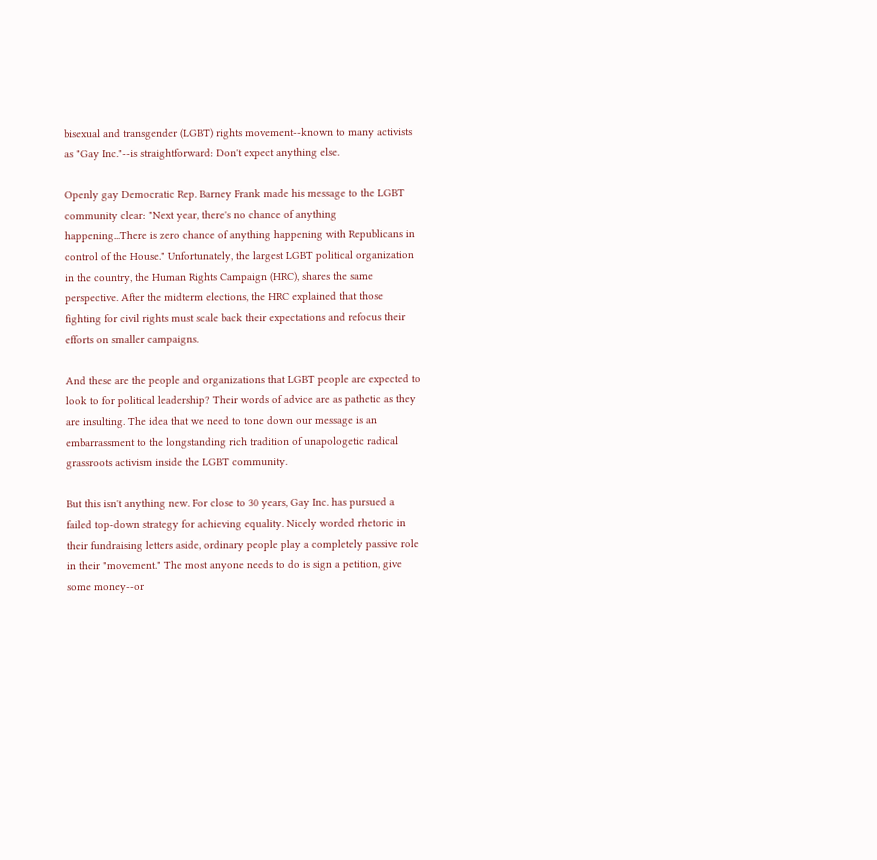bisexual and transgender (LGBT) rights movement--known to many activists as "Gay Inc."--is straightforward: Don't expect anything else.

Openly gay Democratic Rep. Barney Frank made his message to the LGBT community clear: "Next year, there's no chance of anything happening...There is zero chance of anything happening with Republicans in control of the House." Unfortunately, the largest LGBT political organization in the country, the Human Rights Campaign (HRC), shares the same perspective. After the midterm elections, the HRC explained that those fighting for civil rights must scale back their expectations and refocus their efforts on smaller campaigns.

And these are the people and organizations that LGBT people are expected to look to for political leadership? Their words of advice are as pathetic as they are insulting. The idea that we need to tone down our message is an embarrassment to the longstanding rich tradition of unapologetic radical grassroots activism inside the LGBT community.

But this isn't anything new. For close to 30 years, Gay Inc. has pursued a failed top-down strategy for achieving equality. Nicely worded rhetoric in their fundraising letters aside, ordinary people play a completely passive role in their "movement." The most anyone needs to do is sign a petition, give some money--or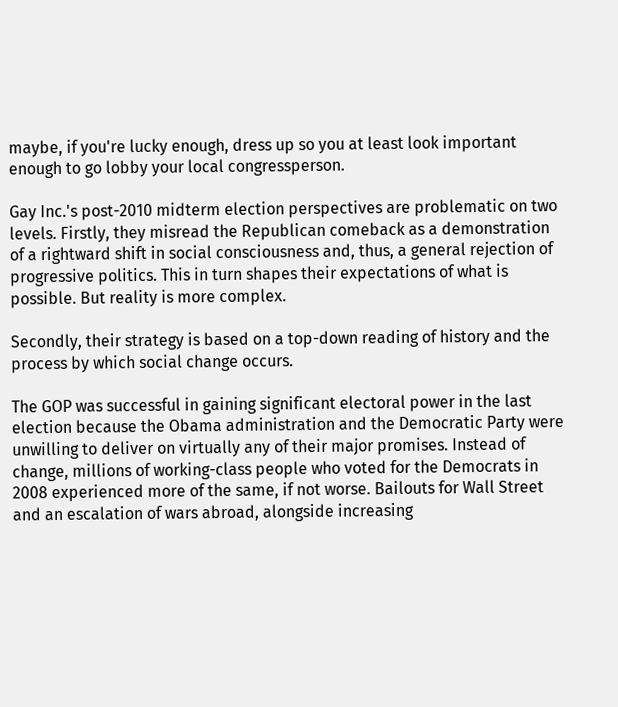maybe, if you're lucky enough, dress up so you at least look important enough to go lobby your local congressperson.

Gay Inc.'s post-2010 midterm election perspectives are problematic on two levels. Firstly, they misread the Republican comeback as a demonstration of a rightward shift in social consciousness and, thus, a general rejection of progressive politics. This in turn shapes their expectations of what is possible. But reality is more complex.

Secondly, their strategy is based on a top-down reading of history and the process by which social change occurs.

The GOP was successful in gaining significant electoral power in the last election because the Obama administration and the Democratic Party were unwilling to deliver on virtually any of their major promises. Instead of change, millions of working-class people who voted for the Democrats in 2008 experienced more of the same, if not worse. Bailouts for Wall Street and an escalation of wars abroad, alongside increasing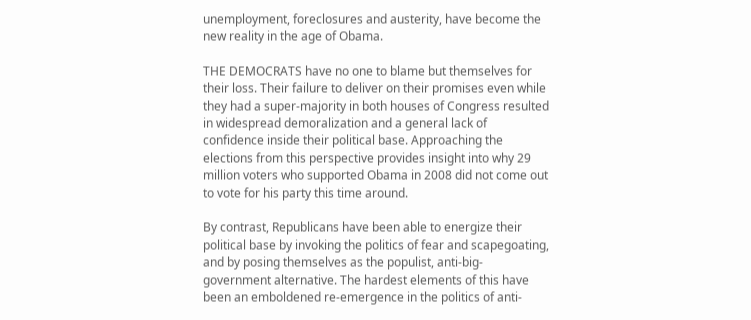unemployment, foreclosures and austerity, have become the new reality in the age of Obama.

THE DEMOCRATS have no one to blame but themselves for their loss. Their failure to deliver on their promises even while they had a super-majority in both houses of Congress resulted in widespread demoralization and a general lack of confidence inside their political base. Approaching the elections from this perspective provides insight into why 29 million voters who supported Obama in 2008 did not come out to vote for his party this time around.

By contrast, Republicans have been able to energize their political base by invoking the politics of fear and scapegoating, and by posing themselves as the populist, anti-big-government alternative. The hardest elements of this have been an emboldened re-emergence in the politics of anti-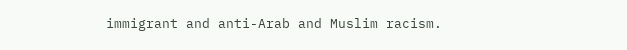immigrant and anti-Arab and Muslim racism.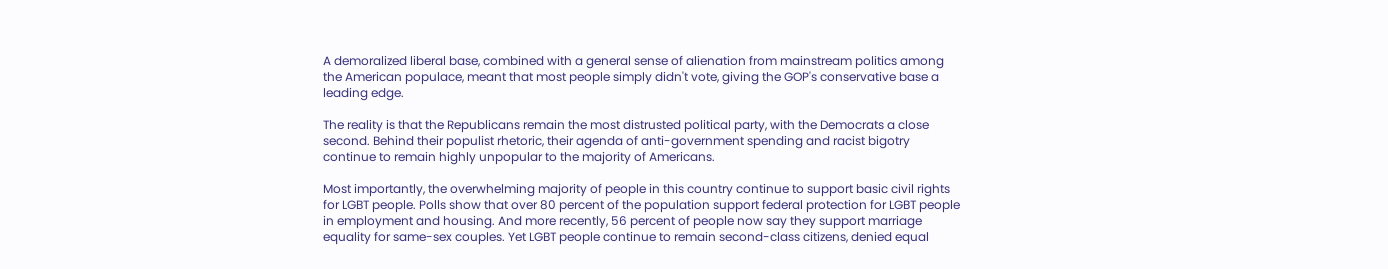A demoralized liberal base, combined with a general sense of alienation from mainstream politics among the American populace, meant that most people simply didn't vote, giving the GOP's conservative base a leading edge.

The reality is that the Republicans remain the most distrusted political party, with the Democrats a close second. Behind their populist rhetoric, their agenda of anti-government spending and racist bigotry continue to remain highly unpopular to the majority of Americans.

Most importantly, the overwhelming majority of people in this country continue to support basic civil rights for LGBT people. Polls show that over 80 percent of the population support federal protection for LGBT people in employment and housing. And more recently, 56 percent of people now say they support marriage equality for same-sex couples. Yet LGBT people continue to remain second-class citizens, denied equal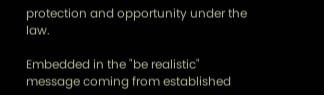protection and opportunity under the law.

Embedded in the "be realistic" message coming from established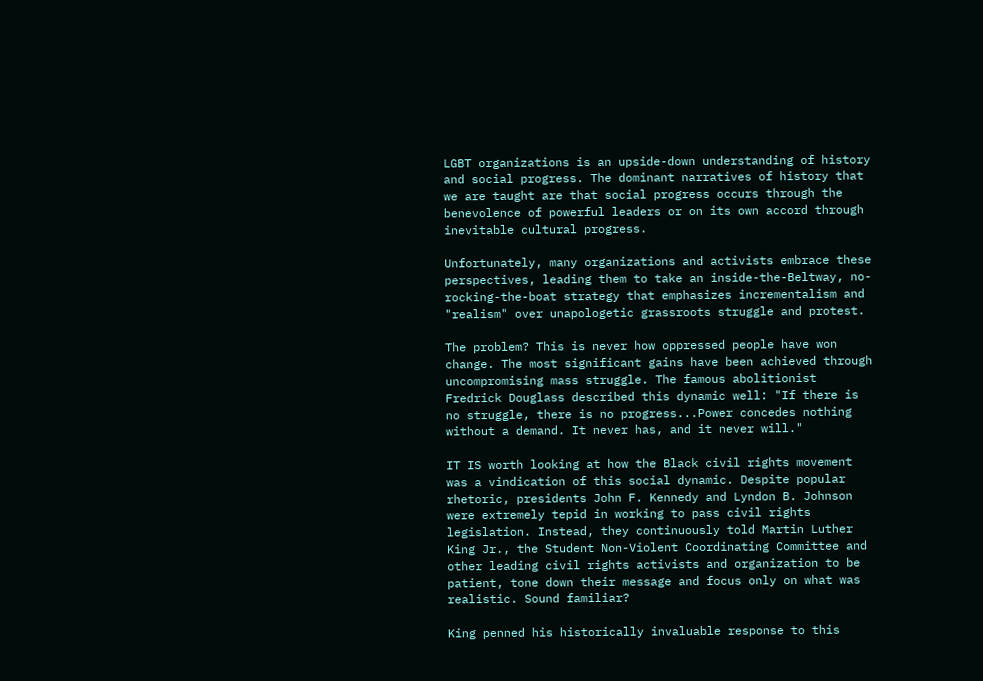LGBT organizations is an upside-down understanding of history and social progress. The dominant narratives of history that we are taught are that social progress occurs through the benevolence of powerful leaders or on its own accord through inevitable cultural progress.

Unfortunately, many organizations and activists embrace these perspectives, leading them to take an inside-the-Beltway, no-rocking-the-boat strategy that emphasizes incrementalism and "realism" over unapologetic grassroots struggle and protest.

The problem? This is never how oppressed people have won change. The most significant gains have been achieved through uncompromising mass struggle. The famous abolitionist Fredrick Douglass described this dynamic well: "If there is no struggle, there is no progress...Power concedes nothing without a demand. It never has, and it never will."

IT IS worth looking at how the Black civil rights movement was a vindication of this social dynamic. Despite popular rhetoric, presidents John F. Kennedy and Lyndon B. Johnson were extremely tepid in working to pass civil rights legislation. Instead, they continuously told Martin Luther King Jr., the Student Non-Violent Coordinating Committee and other leading civil rights activists and organization to be patient, tone down their message and focus only on what was realistic. Sound familiar?

King penned his historically invaluable response to this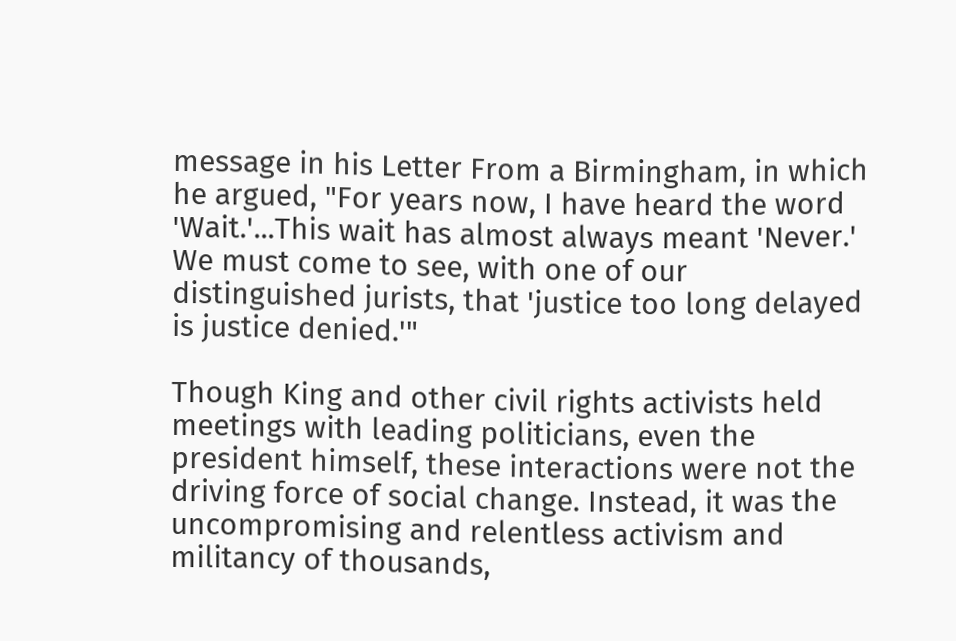message in his Letter From a Birmingham, in which he argued, "For years now, I have heard the word 'Wait.'...This wait has almost always meant 'Never.' We must come to see, with one of our distinguished jurists, that 'justice too long delayed is justice denied.'"

Though King and other civil rights activists held meetings with leading politicians, even the president himself, these interactions were not the driving force of social change. Instead, it was the uncompromising and relentless activism and militancy of thousands,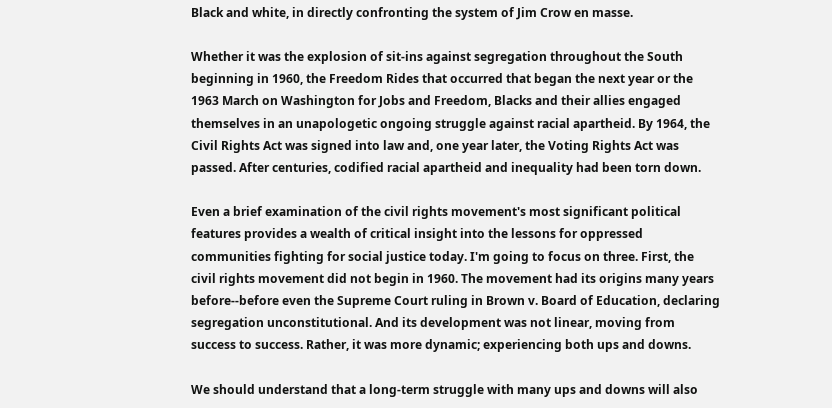Black and white, in directly confronting the system of Jim Crow en masse.

Whether it was the explosion of sit-ins against segregation throughout the South beginning in 1960, the Freedom Rides that occurred that began the next year or the 1963 March on Washington for Jobs and Freedom, Blacks and their allies engaged themselves in an unapologetic ongoing struggle against racial apartheid. By 1964, the Civil Rights Act was signed into law and, one year later, the Voting Rights Act was passed. After centuries, codified racial apartheid and inequality had been torn down.

Even a brief examination of the civil rights movement's most significant political features provides a wealth of critical insight into the lessons for oppressed communities fighting for social justice today. I'm going to focus on three. First, the civil rights movement did not begin in 1960. The movement had its origins many years before--before even the Supreme Court ruling in Brown v. Board of Education, declaring segregation unconstitutional. And its development was not linear, moving from success to success. Rather, it was more dynamic; experiencing both ups and downs.

We should understand that a long-term struggle with many ups and downs will also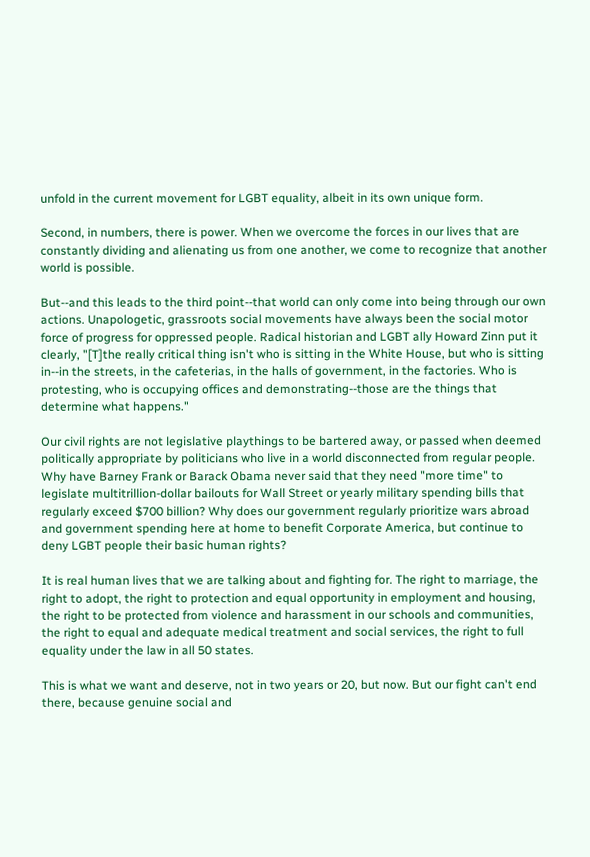unfold in the current movement for LGBT equality, albeit in its own unique form.

Second, in numbers, there is power. When we overcome the forces in our lives that are constantly dividing and alienating us from one another, we come to recognize that another world is possible.

But--and this leads to the third point--that world can only come into being through our own actions. Unapologetic, grassroots social movements have always been the social motor force of progress for oppressed people. Radical historian and LGBT ally Howard Zinn put it clearly, "[T]the really critical thing isn't who is sitting in the White House, but who is sitting in--in the streets, in the cafeterias, in the halls of government, in the factories. Who is protesting, who is occupying offices and demonstrating--those are the things that determine what happens."

Our civil rights are not legislative playthings to be bartered away, or passed when deemed politically appropriate by politicians who live in a world disconnected from regular people. Why have Barney Frank or Barack Obama never said that they need "more time" to legislate multitrillion-dollar bailouts for Wall Street or yearly military spending bills that regularly exceed $700 billion? Why does our government regularly prioritize wars abroad and government spending here at home to benefit Corporate America, but continue to deny LGBT people their basic human rights?

It is real human lives that we are talking about and fighting for. The right to marriage, the right to adopt, the right to protection and equal opportunity in employment and housing, the right to be protected from violence and harassment in our schools and communities, the right to equal and adequate medical treatment and social services, the right to full equality under the law in all 50 states.

This is what we want and deserve, not in two years or 20, but now. But our fight can't end there, because genuine social and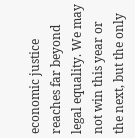economic justice reaches far beyond legal equality. We may not win this year or the next, but the only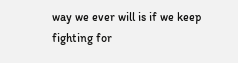way we ever will is if we keep fighting for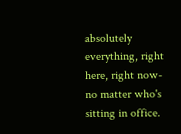absolutely everything, right here, right now-no matter who's sitting in office.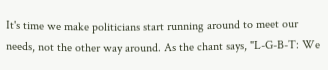It's time we make politicians start running around to meet our needs, not the other way around. As the chant says, "L-G-B-T: We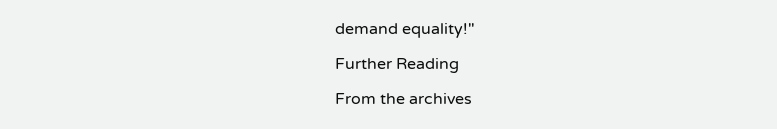demand equality!"

Further Reading

From the archives